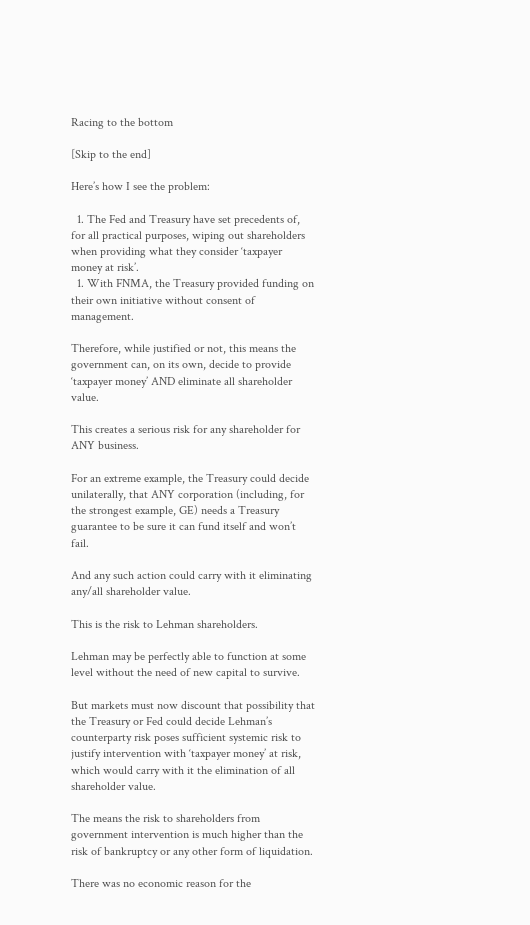Racing to the bottom

[Skip to the end]

Here’s how I see the problem:

  1. The Fed and Treasury have set precedents of, for all practical purposes, wiping out shareholders when providing what they consider ‘taxpayer money at risk’.
  1. With FNMA, the Treasury provided funding on their own initiative without consent of management.

Therefore, while justified or not, this means the government can, on its own, decide to provide ‘taxpayer money’ AND eliminate all shareholder value.

This creates a serious risk for any shareholder for ANY business.

For an extreme example, the Treasury could decide unilaterally, that ANY corporation (including, for the strongest example, GE) needs a Treasury guarantee to be sure it can fund itself and won’t fail.

And any such action could carry with it eliminating any/all shareholder value.

This is the risk to Lehman shareholders.

Lehman may be perfectly able to function at some level without the need of new capital to survive.

But markets must now discount that possibility that the Treasury or Fed could decide Lehman’s counterparty risk poses sufficient systemic risk to justify intervention with ‘taxpayer money’ at risk, which would carry with it the elimination of all shareholder value.

The means the risk to shareholders from government intervention is much higher than the risk of bankruptcy or any other form of liquidation.

There was no economic reason for the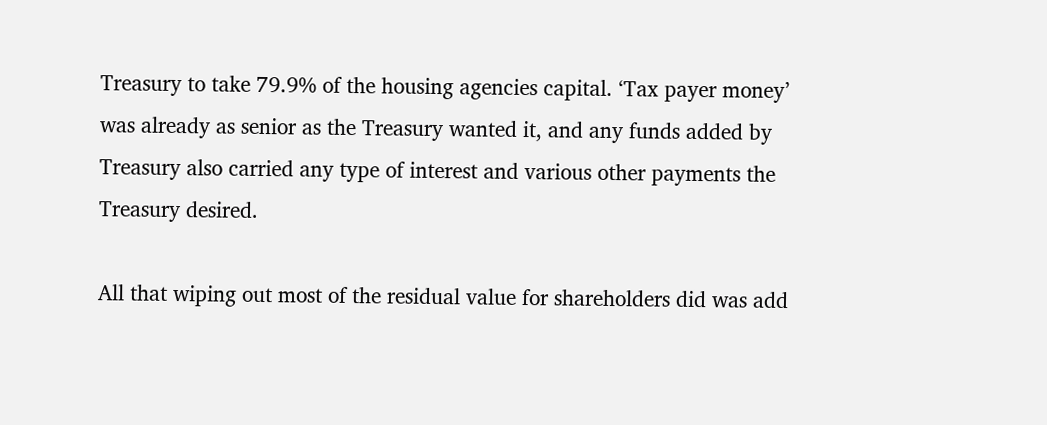Treasury to take 79.9% of the housing agencies capital. ‘Tax payer money’ was already as senior as the Treasury wanted it, and any funds added by Treasury also carried any type of interest and various other payments the Treasury desired.

All that wiping out most of the residual value for shareholders did was add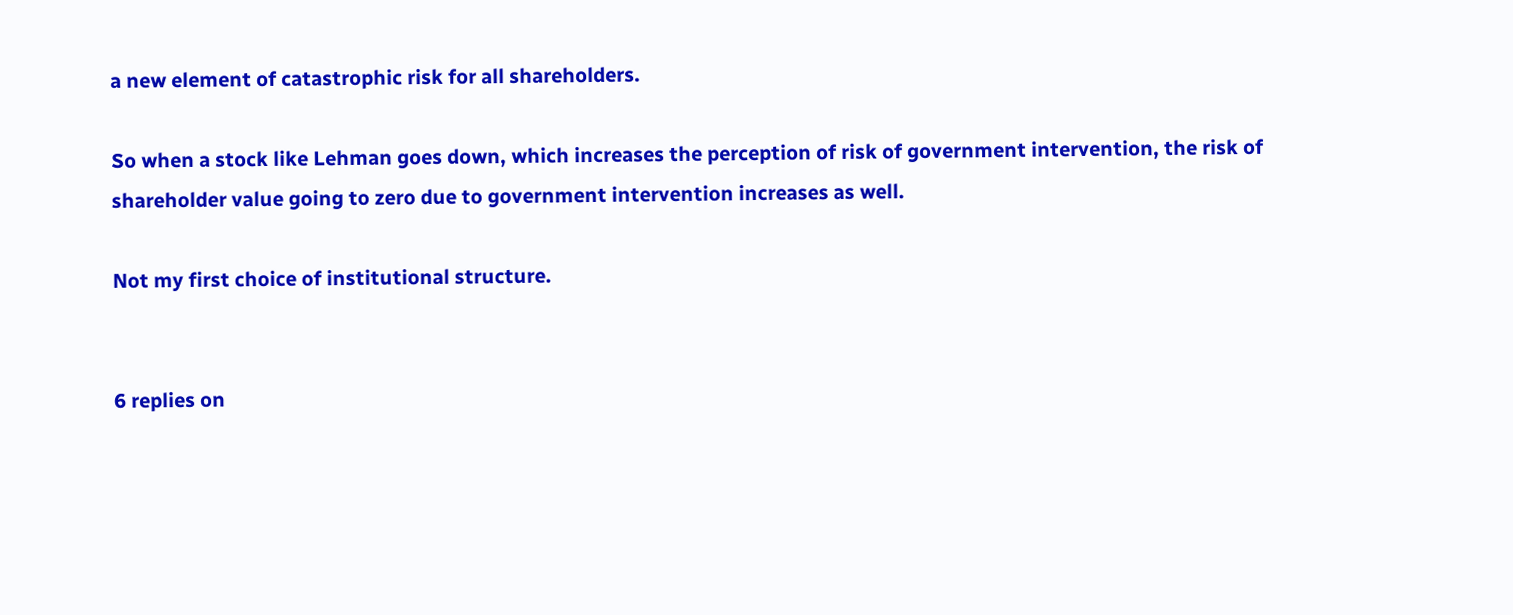a new element of catastrophic risk for all shareholders.

So when a stock like Lehman goes down, which increases the perception of risk of government intervention, the risk of shareholder value going to zero due to government intervention increases as well.

Not my first choice of institutional structure.


6 replies on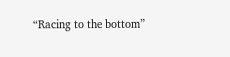“Racing to the bottom”